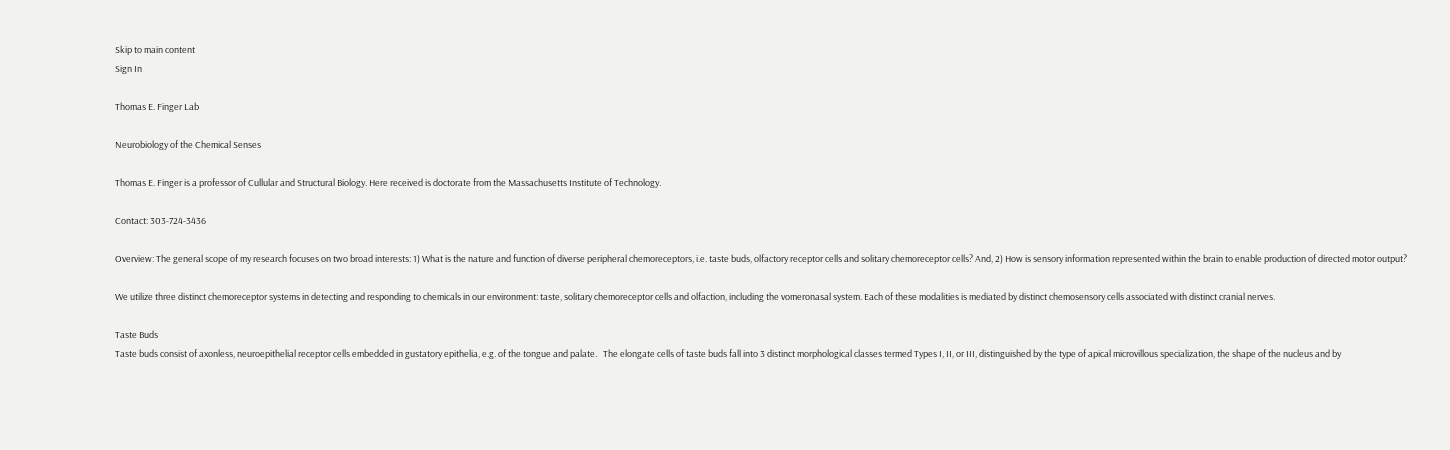Skip to main content
Sign In

Thomas E. Finger Lab

Neurobiology of the Chemical Senses

Thomas E. Finger is a professor of Cullular and Structural Biology. Here received is doctorate from the Massachusetts Institute of Technology.

Contact: 303-724-3436

Overview: The general scope of my research focuses on two broad interests: 1) What is the nature and function of diverse peripheral chemoreceptors, i.e. taste buds, olfactory receptor cells and solitary chemoreceptor cells? And, 2) How is sensory information represented within the brain to enable production of directed motor output?

We utilize three distinct chemoreceptor systems in detecting and responding to chemicals in our environment: taste, solitary chemoreceptor cells and olfaction, including the vomeronasal system. Each of these modalities is mediated by distinct chemosensory cells associated with distinct cranial nerves.

Taste Buds
Taste buds consist of axonless, neuroepithelial receptor cells embedded in gustatory epithelia, e.g. of the tongue and palate.   The elongate cells of taste buds fall into 3 distinct morphological classes termed Types I, II, or III, distinguished by the type of apical microvillous specialization, the shape of the nucleus and by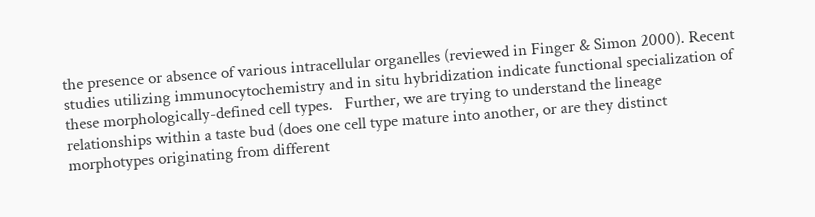the presence or absence of various intracellular organelles (reviewed in Finger & Simon 2000). Recent studies utilizing immunocytochemistry and in situ hybridization indicate functional specialization of these morphologically-defined cell types.   Further, we are trying to understand the lineage relationships within a taste bud (does one cell type mature into another, or are they distinct morphotypes originating from different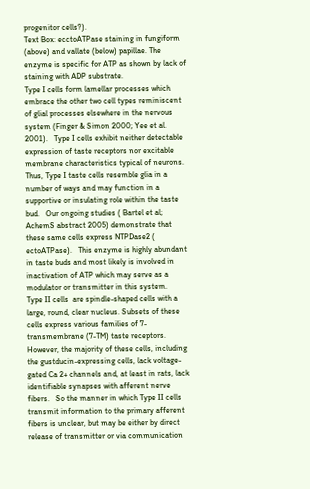progenitor cells?).
Text Box: ecctoATPase staining in fungiform (above) and vallate (below) papillae. The enzyme is specific for ATP as shown by lack of staining with ADP substrate.
Type I cells form lamellar processes which embrace the other two cell types reminiscent of glial processes elsewhere in the nervous system (Finger & Simon 2000; Yee et al. 2001).   Type I cells exhibit neither detectable expression of taste receptors nor excitable membrane characteristics typical of neurons. Thus, Type I taste cells resemble glia in a number of ways and may function in a supportive or insulating role within the taste bud.   Our ongoing studies ( Bartel et al; AchemS abstract 2005) demonstrate that these same cells express NTPDase2 ( ectoATPase).   This enzyme is highly abundant in taste buds and most likely is involved in inactivation of ATP which may serve as a modulator or transmitter in this system.
Type II cells  are spindle-shaped cells with a large, round, clear nucleus. Subsets of these cells express various families of 7-transmembrane (7-TM) taste receptors.   However, the majority of these cells, including the gustducin-expressing cells, lack voltage-gated Ca 2+ channels and, at least in rats, lack identifiable synapses with afferent nerve fibers.   So the manner in which Type II cells transmit information to the primary afferent fibers is unclear, but may be either by direct release of transmitter or via communication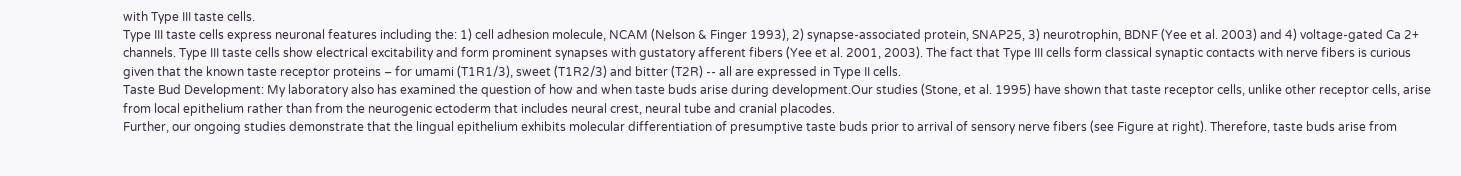with Type III taste cells.
Type III taste cells express neuronal features including the: 1) cell adhesion molecule, NCAM (Nelson & Finger 1993), 2) synapse-associated protein, SNAP25, 3) neurotrophin, BDNF (Yee et al. 2003) and 4) voltage-gated Ca 2+ channels. Type III taste cells show electrical excitability and form prominent synapses with gustatory afferent fibers (Yee et al. 2001, 2003). The fact that Type III cells form classical synaptic contacts with nerve fibers is curious given that the known taste receptor proteins – for umami (T1R1/3), sweet (T1R2/3) and bitter (T2R) -- all are expressed in Type II cells.
Taste Bud Development: My laboratory also has examined the question of how and when taste buds arise during development.Our studies (Stone, et al. 1995) have shown that taste receptor cells, unlike other receptor cells, arise from local epithelium rather than from the neurogenic ectoderm that includes neural crest, neural tube and cranial placodes.
Further, our ongoing studies demonstrate that the lingual epithelium exhibits molecular differentiation of presumptive taste buds prior to arrival of sensory nerve fibers (see Figure at right). Therefore, taste buds arise from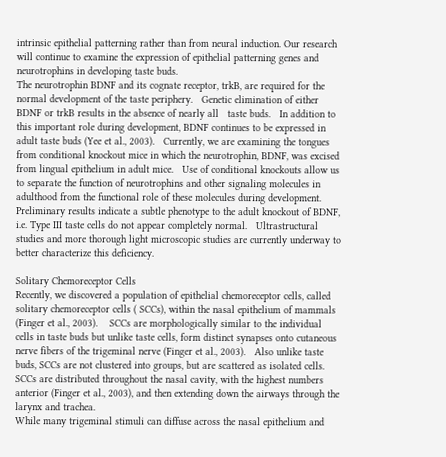intrinsic epithelial patterning rather than from neural induction. Our research will continue to examine the expression of epithelial patterning genes and neurotrophins in developing taste buds.
The neurotrophin BDNF and its cognate receptor, trkB, are required for the normal development of the taste periphery.   Genetic elimination of either BDNF or trkB results in the absence of nearly all   taste buds.   In addition to this important role during development, BDNF continues to be expressed in adult taste buds (Yee et al., 2003).   Currently, we are examining the tongues from conditional knockout mice in which the neurotrophin, BDNF, was excised from lingual epithelium in adult mice.   Use of conditional knockouts allow us to separate the function of neurotrophins and other signaling molecules in adulthood from the functional role of these molecules during development.   Preliminary results indicate a subtle phenotype to the adult knockout of BDNF, i.e. Type III taste cells do not appear completely normal.   Ultrastructural studies and more thorough light microscopic studies are currently underway to better characterize this deficiency.

Solitary Chemoreceptor Cells
Recently, we discovered a population of epithelial chemoreceptor cells, called solitary chemoreceptor cells ( SCCs), within the nasal epithelium of mammals (Finger et al., 2003).    SCCs are morphologically similar to the individual cells in taste buds but unlike taste cells, form distinct synapses onto cutaneous nerve fibers of the trigeminal nerve (Finger et al., 2003).   Also unlike taste buds, SCCs are not clustered into groups, but are scattered as isolated cells.   SCCs are distributed throughout the nasal cavity, with the highest numbers anterior (Finger et al., 2003), and then extending down the airways through the larynx and trachea.
While many trigeminal stimuli can diffuse across the nasal epithelium and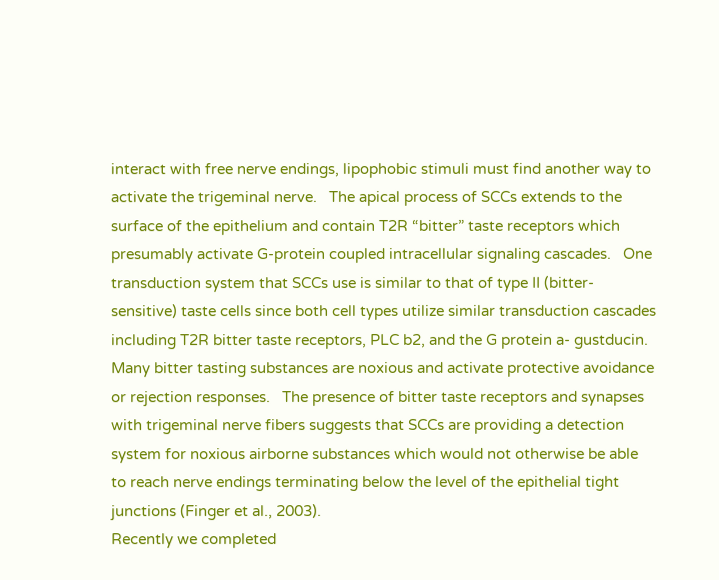interact with free nerve endings, lipophobic stimuli must find another way to activate the trigeminal nerve.   The apical process of SCCs extends to the surface of the epithelium and contain T2R “bitter” taste receptors which presumably activate G-protein coupled intracellular signaling cascades.   One transduction system that SCCs use is similar to that of type II (bitter-sensitive) taste cells since both cell types utilize similar transduction cascades including T2R bitter taste receptors, PLC b2, and the G protein a- gustducin.   Many bitter tasting substances are noxious and activate protective avoidance or rejection responses.   The presence of bitter taste receptors and synapses with trigeminal nerve fibers suggests that SCCs are providing a detection system for noxious airborne substances which would not otherwise be able to reach nerve endings terminating below the level of the epithelial tight junctions (Finger et al., 2003).
Recently we completed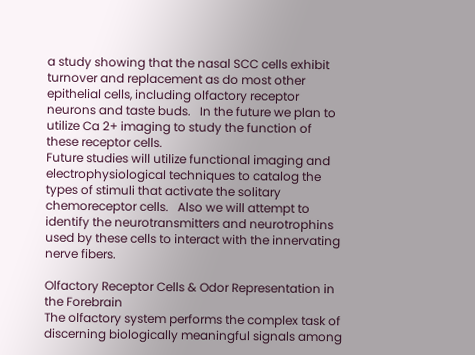a study showing that the nasal SCC cells exhibit turnover and replacement as do most other epithelial cells, including olfactory receptor neurons and taste buds.   In the future we plan to utilize Ca 2+ imaging to study the function of these receptor cells.
Future studies will utilize functional imaging and electrophysiological techniques to catalog the types of stimuli that activate the solitary chemoreceptor cells.   Also we will attempt to identify the neurotransmitters and neurotrophins used by these cells to interact with the innervating nerve fibers.

Olfactory Receptor Cells & Odor Representation in the Forebrain
The olfactory system performs the complex task of discerning biologically meaningful signals among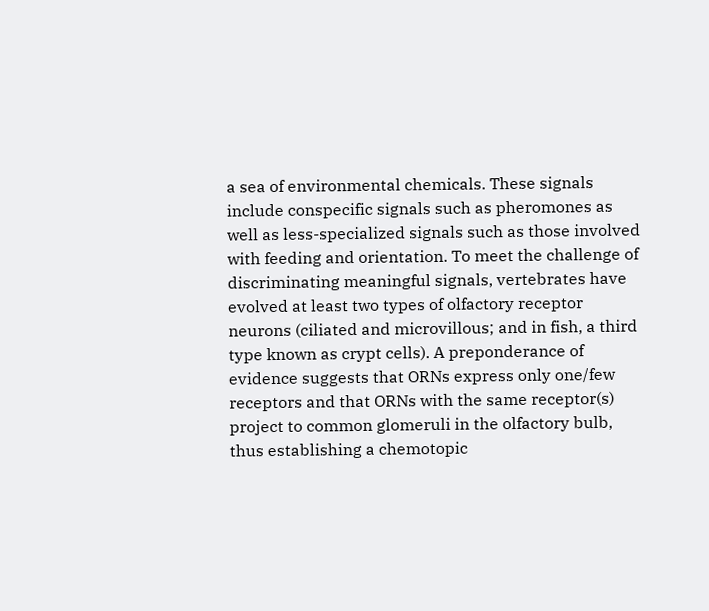a sea of environmental chemicals. These signals include conspecific signals such as pheromones as well as less-specialized signals such as those involved with feeding and orientation. To meet the challenge of discriminating meaningful signals, vertebrates have evolved at least two types of olfactory receptor neurons (ciliated and microvillous; and in fish, a third type known as crypt cells). A preponderance of evidence suggests that ORNs express only one/few receptors and that ORNs with the same receptor(s) project to common glomeruli in the olfactory bulb, thus establishing a chemotopic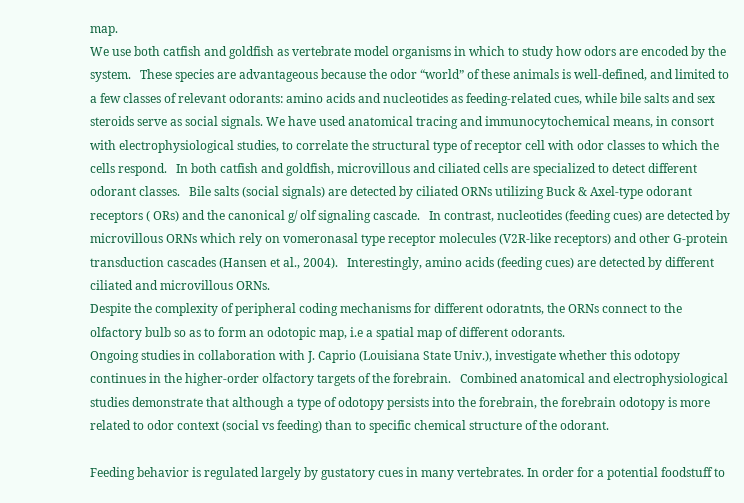map.
We use both catfish and goldfish as vertebrate model organisms in which to study how odors are encoded by the system.   These species are advantageous because the odor “world” of these animals is well-defined, and limited to a few classes of relevant odorants: amino acids and nucleotides as feeding-related cues, while bile salts and sex steroids serve as social signals. We have used anatomical tracing and immunocytochemical means, in consort with electrophysiological studies, to correlate the structural type of receptor cell with odor classes to which the cells respond.   In both catfish and goldfish, microvillous and ciliated cells are specialized to detect different odorant classes.   Bile salts (social signals) are detected by ciliated ORNs utilizing Buck & Axel-type odorant receptors ( ORs) and the canonical g/ olf signaling cascade.   In contrast, nucleotides (feeding cues) are detected by microvillous ORNs which rely on vomeronasal type receptor molecules (V2R-like receptors) and other G-protein transduction cascades (Hansen et al., 2004).   Interestingly, amino acids (feeding cues) are detected by different   ciliated and microvillous ORNs.
Despite the complexity of peripheral coding mechanisms for different odoratnts, the ORNs connect to the olfactory bulb so as to form an odotopic map, i.e a spatial map of different odorants.
Ongoing studies in collaboration with J. Caprio (Louisiana State Univ.), investigate whether this odotopy continues in the higher-order olfactory targets of the forebrain.   Combined anatomical and electrophysiological studies demonstrate that although a type of odotopy persists into the forebrain, the forebrain odotopy is more related to odor context (social vs feeding) than to specific chemical structure of the odorant.

Feeding behavior is regulated largely by gustatory cues in many vertebrates. In order for a potential foodstuff to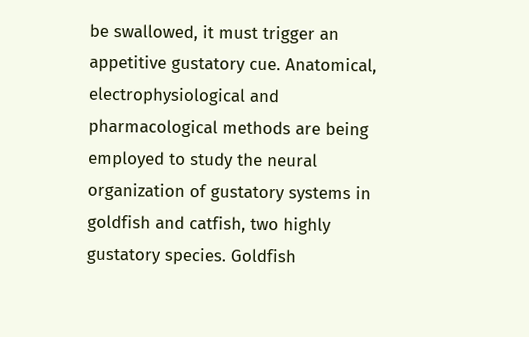be swallowed, it must trigger an appetitive gustatory cue. Anatomical, electrophysiological and pharmacological methods are being employed to study the neural organization of gustatory systems in goldfish and catfish, two highly gustatory species. Goldfish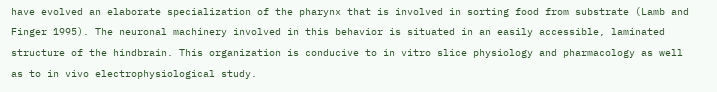have evolved an elaborate specialization of the pharynx that is involved in sorting food from substrate (Lamb and Finger 1995). The neuronal machinery involved in this behavior is situated in an easily accessible, laminated structure of the hindbrain. This organization is conducive to in vitro slice physiology and pharmacology as well as to in vivo electrophysiological study.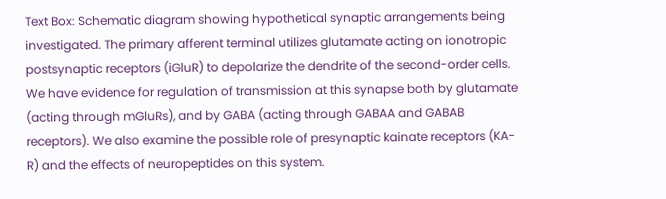Text Box: Schematic diagram showing hypothetical synaptic arrangements being investigated. The primary afferent terminal utilizes glutamate acting on ionotropic postsynaptic receptors (iGluR) to depolarize the dendrite of the second-order cells. We have evidence for regulation of transmission at this synapse both by glutamate (acting through mGluRs), and by GABA (acting through GABAA and GABAB receptors). We also examine the possible role of presynaptic kainate receptors (KA-R) and the effects of neuropeptides on this system.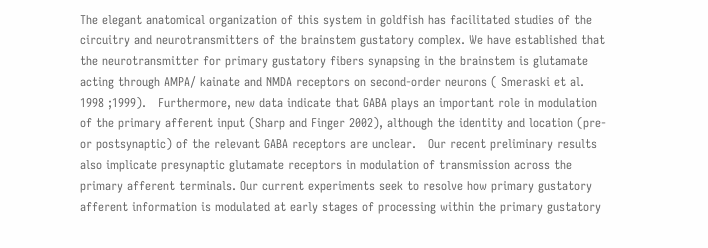The elegant anatomical organization of this system in goldfish has facilitated studies of the circuitry and neurotransmitters of the brainstem gustatory complex. We have established that the neurotransmitter for primary gustatory fibers synapsing in the brainstem is glutamate acting through AMPA/ kainate and NMDA receptors on second-order neurons ( Smeraski et al. 1998 ;1999).   Furthermore, new data indicate that GABA plays an important role in modulation of the primary afferent input (Sharp and Finger 2002), although the identity and location (pre- or postsynaptic) of the relevant GABA receptors are unclear.   Our recent preliminary results also implicate presynaptic glutamate receptors in modulation of transmission across the primary afferent terminals. Our current experiments seek to resolve how primary gustatory afferent information is modulated at early stages of processing within the primary gustatory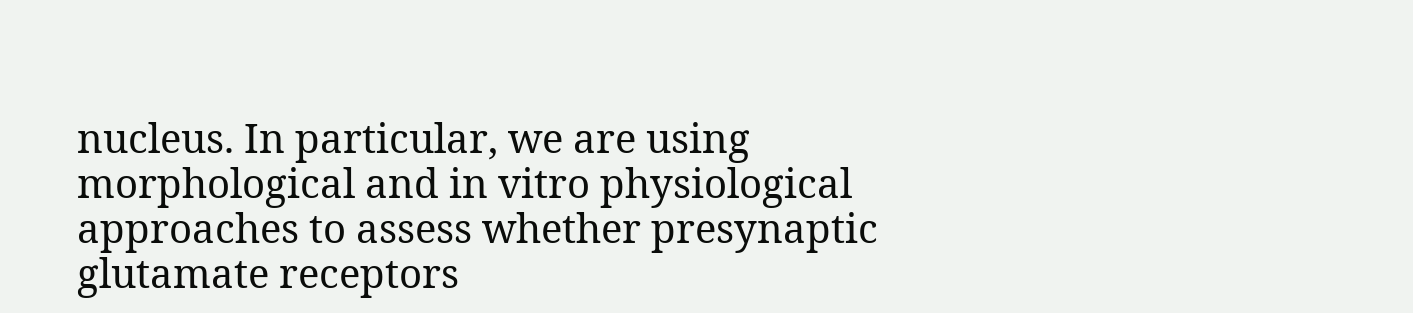nucleus. In particular, we are using morphological and in vitro physiological approaches to assess whether presynaptic glutamate receptors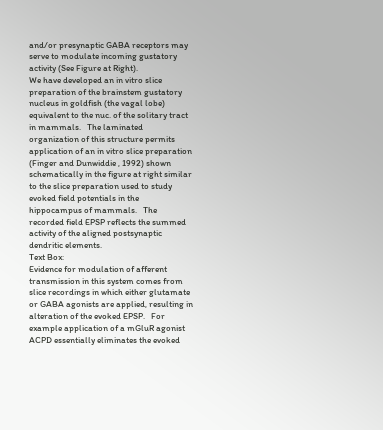and/or presynaptic GABA receptors may serve to modulate incoming gustatory activity (See Figure at Right).
We have developed an in vitro slice preparation of the brainstem gustatory nucleus in goldfish (the vagal lobe) equivalent to the nuc. of the solitary tract in mammals.   The laminated organization of this structure permits application of an in vitro slice preparation (Finger and Dunwiddie , 1992) shown schematically in the figure at right similar to the slice preparation used to study evoked field potentials in the hippocampus of mammals.   The recorded field EPSP reflects the summed activity of the aligned postsynaptic dendritic elements.
Text Box:
Evidence for modulation of afferent transmission in this system comes from slice recordings in which either glutamate or GABA agonists are applied, resulting in alteration of the evoked EPSP.   For example application of a mGluR agonist ACPD essentially eliminates the evoked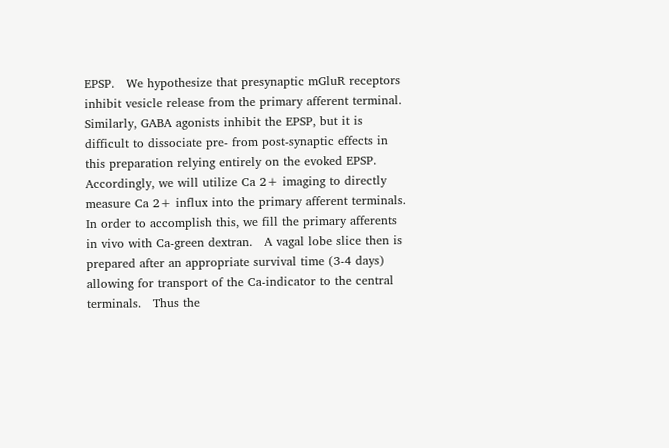EPSP.   We hypothesize that presynaptic mGluR receptors inhibit vesicle release from the primary afferent terminal.   Similarly, GABA agonists inhibit the EPSP, but it is difficult to dissociate pre- from post-synaptic effects in this preparation relying entirely on the evoked EPSP.   Accordingly, we will utilize Ca 2+ imaging to directly measure Ca 2+ influx into the primary afferent terminals.   In order to accomplish this, we fill the primary afferents in vivo with Ca-green dextran.   A vagal lobe slice then is prepared after an appropriate survival time (3-4 days) allowing for transport of the Ca-indicator to the central terminals.   Thus the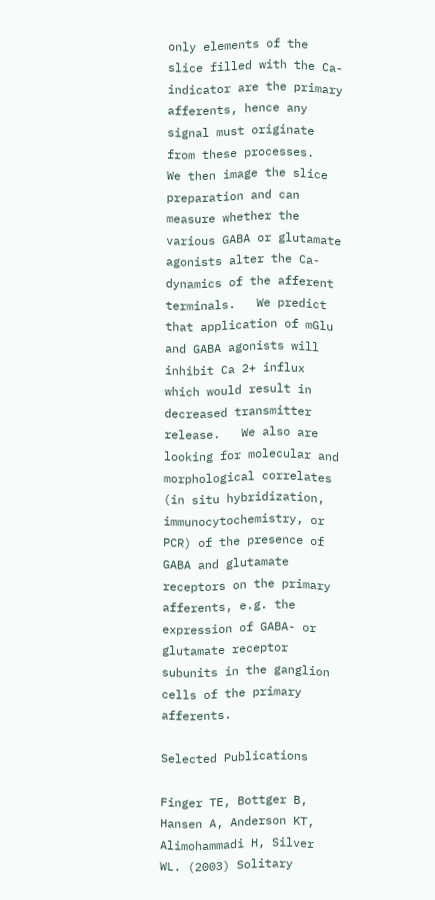only elements of the slice filled with the Ca-indicator are the primary afferents, hence any signal must originate from these processes.   We then image the slice preparation and can measure whether the various GABA or glutamate agonists alter the Ca-dynamics of the afferent terminals.   We predict that application of mGlu and GABA agonists will inhibit Ca 2+ influx which would result in decreased transmitter release.   We also are looking for molecular and morphological correlates (in situ hybridization, immunocytochemistry, or PCR) of the presence of GABA and glutamate receptors on the primary afferents, e.g. the expression of GABA- or glutamate receptor subunits in the ganglion cells of the primary afferents.

Selected Publications

Finger TE, Bottger B, Hansen A, Anderson KT, Alimohammadi H, Silver WL. (2003) Solitary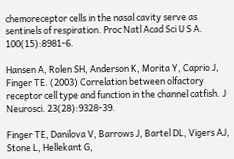chemoreceptor cells in the nasal cavity serve as sentinels of respiration. Proc Natl Acad Sci U S A. 100(15):8981-6.

Hansen A, Rolen SH, Anderson K, Morita Y, Caprio J, Finger TE. (2003) Correlation between olfactory receptor cell type and function in the channel catfish. J Neurosci. 23(28):9328-39.

Finger TE, Danilova V, Barrows J, Bartel DL, Vigers AJ, Stone L, Hellekant G,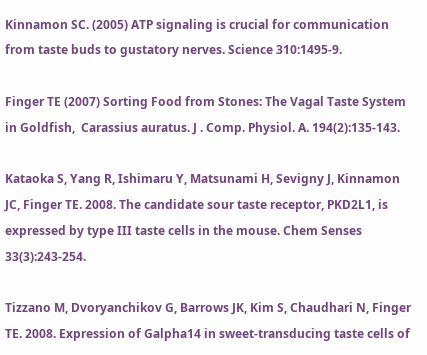Kinnamon SC. (2005) ATP signaling is crucial for communication from taste buds to gustatory nerves. Science 310:1495-9.

Finger TE (2007) Sorting Food from Stones: The Vagal Taste System in Goldfish,  Carassius auratus. J . Comp. Physiol. A. 194(2):135-143.

Kataoka S, Yang R, Ishimaru Y, Matsunami H, Sevigny J, Kinnamon JC, Finger TE. 2008. The candidate sour taste receptor, PKD2L1, is expressed by type III taste cells in the mouse. Chem Senses 33(3):243-254.

Tizzano M, Dvoryanchikov G, Barrows JK, Kim S, Chaudhari N, Finger TE. 2008. Expression of Galpha14 in sweet-transducing taste cells of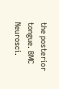the posterior tongue. BMC Neurosci.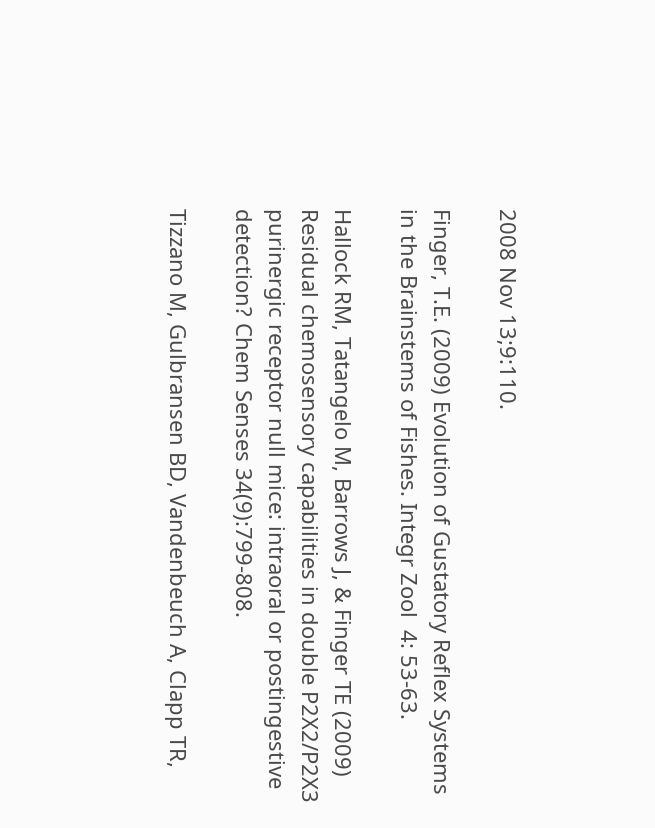2008 Nov 13;9:110.

Finger, T.E. (2009) Evolution of Gustatory Reflex Systems in the Brainstems of Fishes. Integr Zool  4: 53-63.

Hallock RM, Tatangelo M, Barrows J, & Finger TE (2009) Residual chemosensory capabilities in double P2X2/P2X3 purinergic receptor null mice: intraoral or postingestive detection? Chem Senses 34(9):799-808.

Tizzano M, Gulbransen BD, Vandenbeuch A, Clapp TR,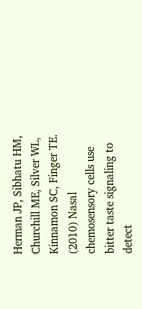Herman JP, Sibhatu HM, Churchill ME, Silver WL, Kinnamon SC, Finger TE. (2010) Nasal chemosensory cells use bitter taste signaling to detect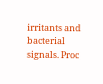irritants and bacterial signals. Proc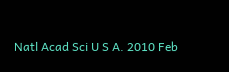Natl Acad Sci U S A. 2010 Feb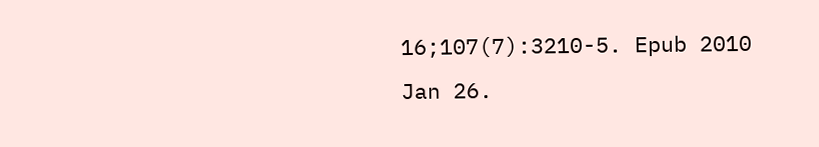16;107(7):3210-5. Epub 2010 Jan 26.